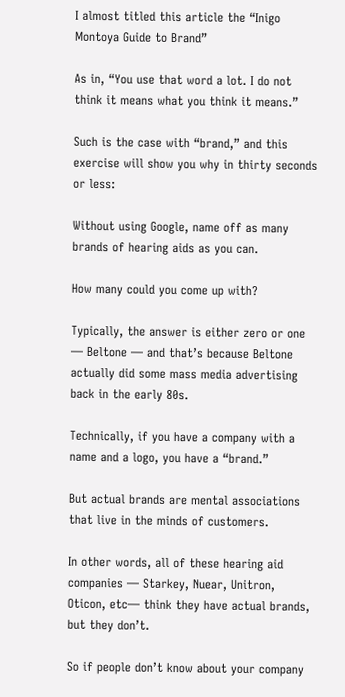I almost titled this article the “Inigo Montoya Guide to Brand”

As in, “You use that word a lot. I do not think it means what you think it means.”

Such is the case with “brand,” and this exercise will show you why in thirty seconds or less:

Without using Google, name off as many brands of hearing aids as you can.

How many could you come up with?

Typically, the answer is either zero or one — Beltone — and that’s because Beltone actually did some mass media advertising back in the early 80s.

Technically, if you have a company with a name and a logo, you have a “brand.”

But actual brands are mental associations that live in the minds of customers.

In other words, all of these hearing aid companies — Starkey, Nuear, Unitron, Oticon, etc— think they have actual brands, but they don’t.

So if people don’t know about your company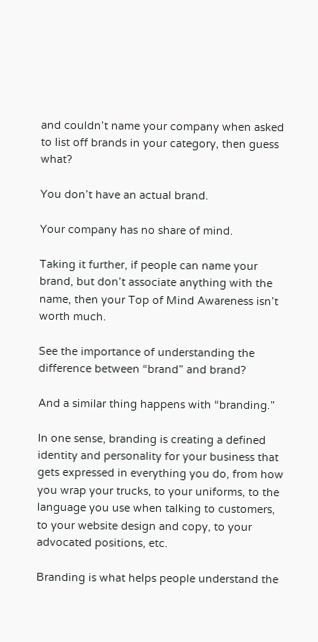and couldn’t name your company when asked to list off brands in your category, then guess what?

You don’t have an actual brand.

Your company has no share of mind.

Taking it further, if people can name your brand, but don’t associate anything with the name, then your Top of Mind Awareness isn’t worth much.

See the importance of understanding the difference between “brand” and brand?

And a similar thing happens with “branding.”

In one sense, branding is creating a defined identity and personality for your business that gets expressed in everything you do, from how you wrap your trucks, to your uniforms, to the language you use when talking to customers, to your website design and copy, to your advocated positions, etc.

Branding is what helps people understand the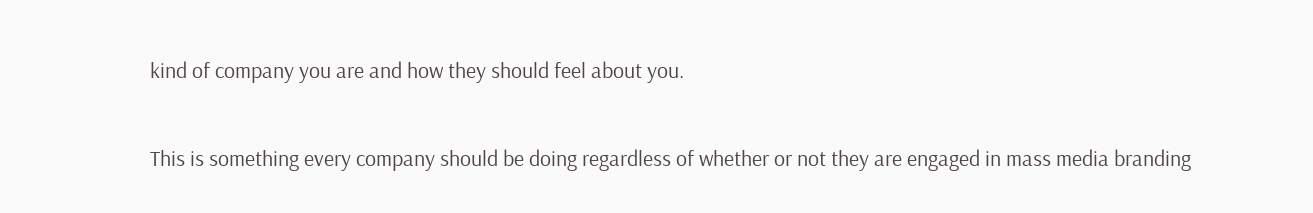kind of company you are and how they should feel about you.

This is something every company should be doing regardless of whether or not they are engaged in mass media branding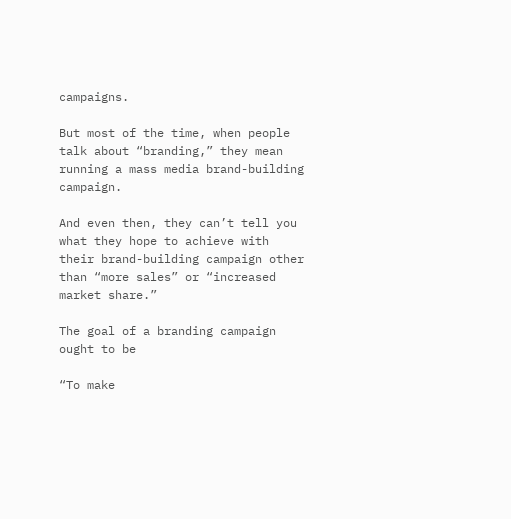campaigns.

But most of the time, when people talk about “branding,” they mean running a mass media brand-building campaign.

And even then, they can’t tell you what they hope to achieve with their brand-building campaign other than “more sales” or “increased market share.”

The goal of a branding campaign ought to be

“To make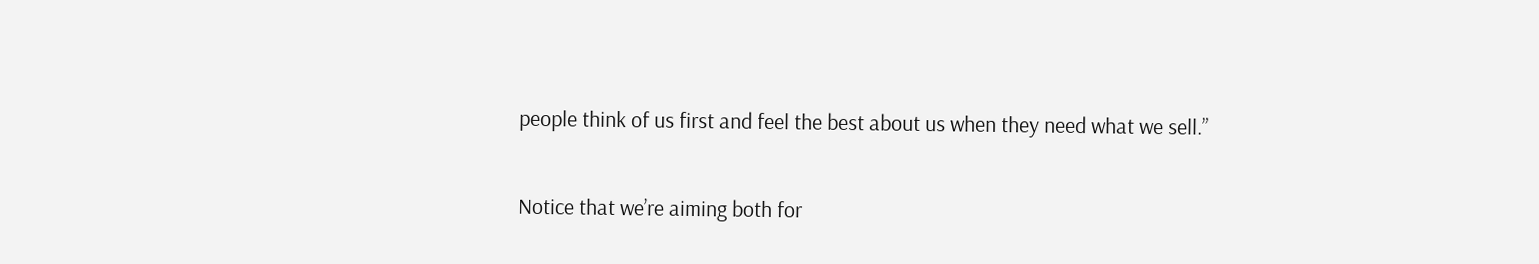people think of us first and feel the best about us when they need what we sell.”

Notice that we’re aiming both for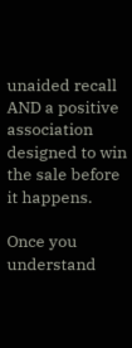unaided recall AND a positive association designed to win the sale before it happens.

Once you understand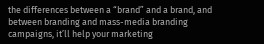the differences between a “brand” and a brand, and between branding and mass-media branding campaigns, it’ll help your marketing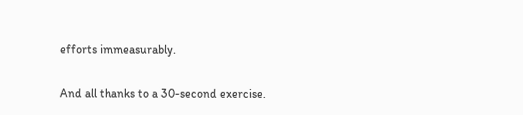efforts immeasurably.

And all thanks to a 30-second exercise.